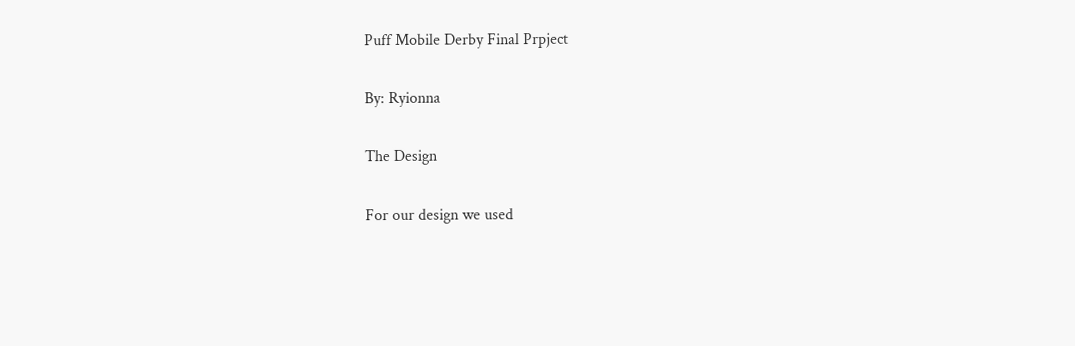Puff Mobile Derby Final Prpject

By: Ryionna

The Design

For our design we used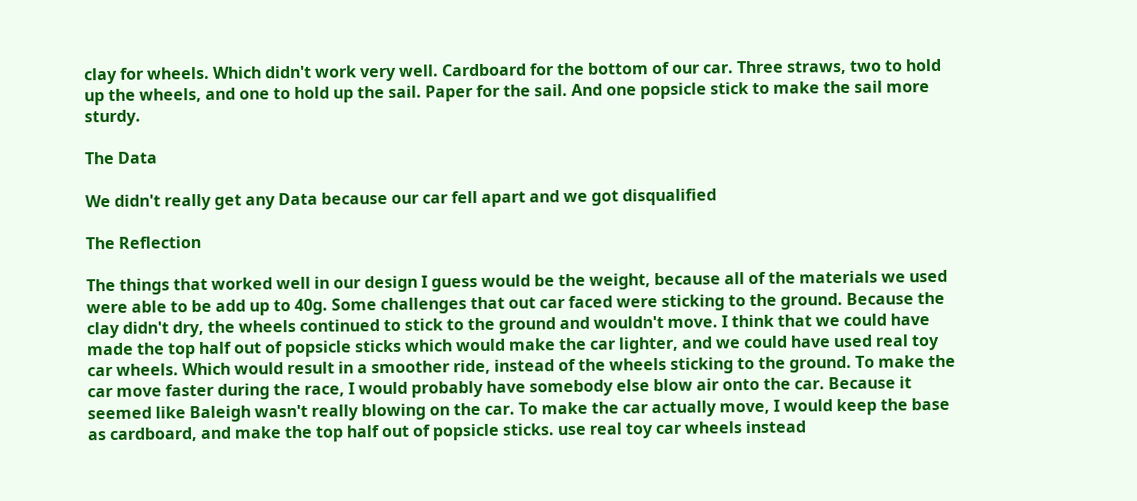clay for wheels. Which didn't work very well. Cardboard for the bottom of our car. Three straws, two to hold up the wheels, and one to hold up the sail. Paper for the sail. And one popsicle stick to make the sail more sturdy.

The Data

We didn't really get any Data because our car fell apart and we got disqualified

The Reflection

The things that worked well in our design I guess would be the weight, because all of the materials we used were able to be add up to 40g. Some challenges that out car faced were sticking to the ground. Because the clay didn't dry, the wheels continued to stick to the ground and wouldn't move. I think that we could have made the top half out of popsicle sticks which would make the car lighter, and we could have used real toy car wheels. Which would result in a smoother ride, instead of the wheels sticking to the ground. To make the car move faster during the race, I would probably have somebody else blow air onto the car. Because it seemed like Baleigh wasn't really blowing on the car. To make the car actually move, I would keep the base as cardboard, and make the top half out of popsicle sticks. use real toy car wheels instead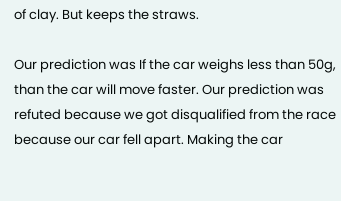of clay. But keeps the straws.

Our prediction was If the car weighs less than 50g, than the car will move faster. Our prediction was refuted because we got disqualified from the race because our car fell apart. Making the car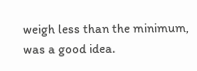weigh less than the minimum, was a good idea.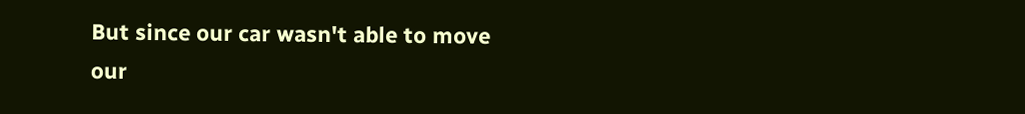But since our car wasn't able to move our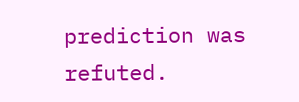prediction was refuted.